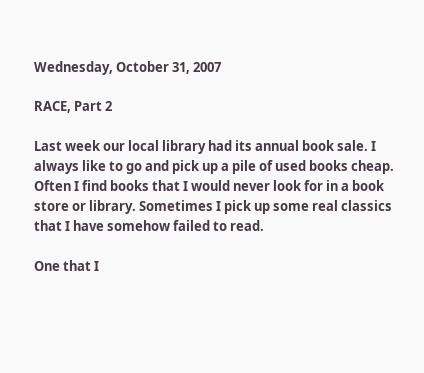Wednesday, October 31, 2007

RACE, Part 2

Last week our local library had its annual book sale. I always like to go and pick up a pile of used books cheap. Often I find books that I would never look for in a book store or library. Sometimes I pick up some real classics that I have somehow failed to read.

One that I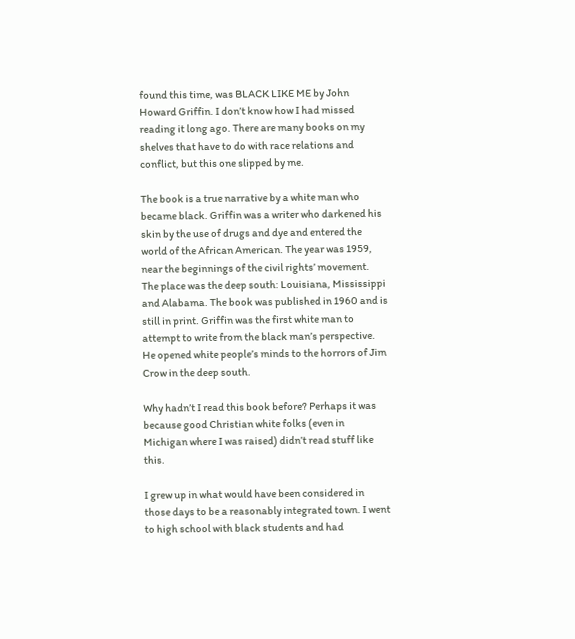found this time, was BLACK LIKE ME by John Howard Griffin. I don’t know how I had missed reading it long ago. There are many books on my shelves that have to do with race relations and conflict, but this one slipped by me.

The book is a true narrative by a white man who became black. Griffin was a writer who darkened his skin by the use of drugs and dye and entered the world of the African American. The year was 1959, near the beginnings of the civil rights’ movement. The place was the deep south: Louisiana, Mississippi and Alabama. The book was published in 1960 and is still in print. Griffin was the first white man to attempt to write from the black man’s perspective. He opened white people’s minds to the horrors of Jim Crow in the deep south.

Why hadn’t I read this book before? Perhaps it was because good Christian white folks (even in Michigan where I was raised) didn’t read stuff like this.

I grew up in what would have been considered in those days to be a reasonably integrated town. I went to high school with black students and had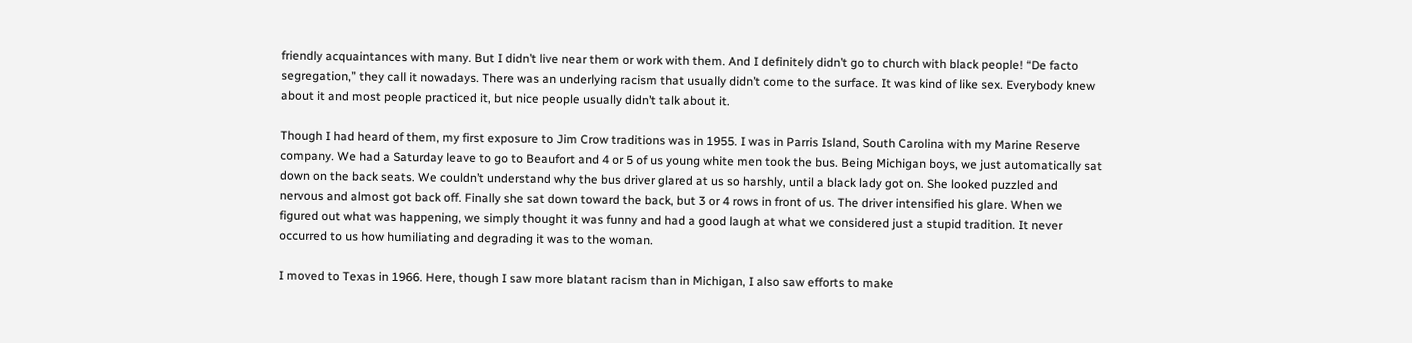friendly acquaintances with many. But I didn’t live near them or work with them. And I definitely didn’t go to church with black people! “De facto segregation,” they call it nowadays. There was an underlying racism that usually didn’t come to the surface. It was kind of like sex. Everybody knew about it and most people practiced it, but nice people usually didn’t talk about it.

Though I had heard of them, my first exposure to Jim Crow traditions was in 1955. I was in Parris Island, South Carolina with my Marine Reserve company. We had a Saturday leave to go to Beaufort and 4 or 5 of us young white men took the bus. Being Michigan boys, we just automatically sat down on the back seats. We couldn’t understand why the bus driver glared at us so harshly, until a black lady got on. She looked puzzled and nervous and almost got back off. Finally she sat down toward the back, but 3 or 4 rows in front of us. The driver intensified his glare. When we figured out what was happening, we simply thought it was funny and had a good laugh at what we considered just a stupid tradition. It never occurred to us how humiliating and degrading it was to the woman.

I moved to Texas in 1966. Here, though I saw more blatant racism than in Michigan, I also saw efforts to make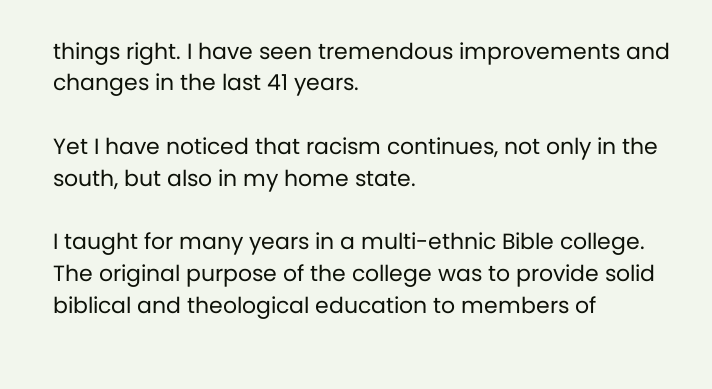things right. I have seen tremendous improvements and changes in the last 41 years.

Yet I have noticed that racism continues, not only in the south, but also in my home state.

I taught for many years in a multi-ethnic Bible college. The original purpose of the college was to provide solid biblical and theological education to members of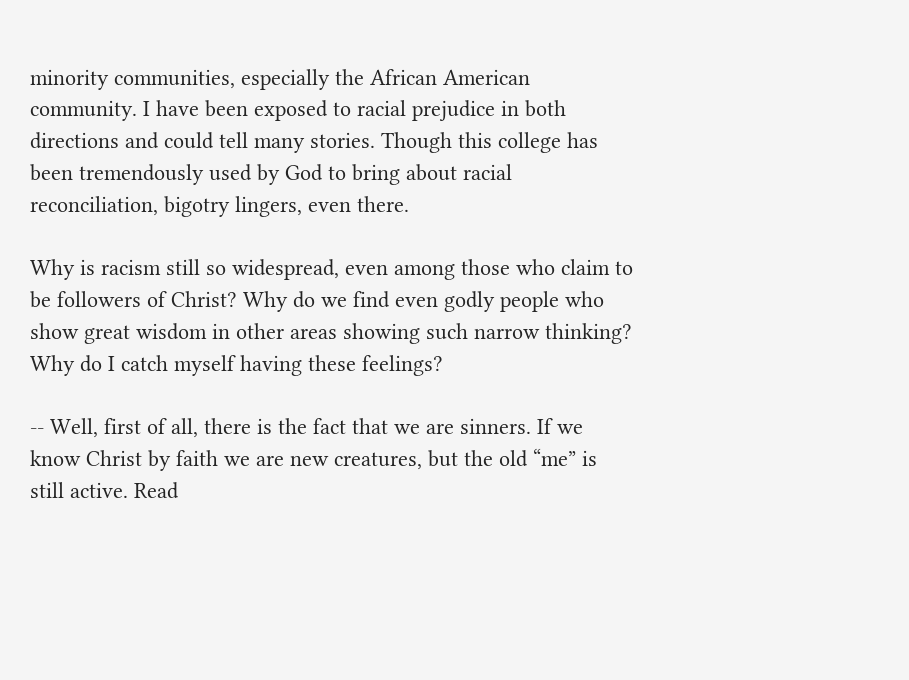minority communities, especially the African American community. I have been exposed to racial prejudice in both directions and could tell many stories. Though this college has been tremendously used by God to bring about racial reconciliation, bigotry lingers, even there.

Why is racism still so widespread, even among those who claim to be followers of Christ? Why do we find even godly people who show great wisdom in other areas showing such narrow thinking? Why do I catch myself having these feelings?

-- Well, first of all, there is the fact that we are sinners. If we know Christ by faith we are new creatures, but the old “me” is still active. Read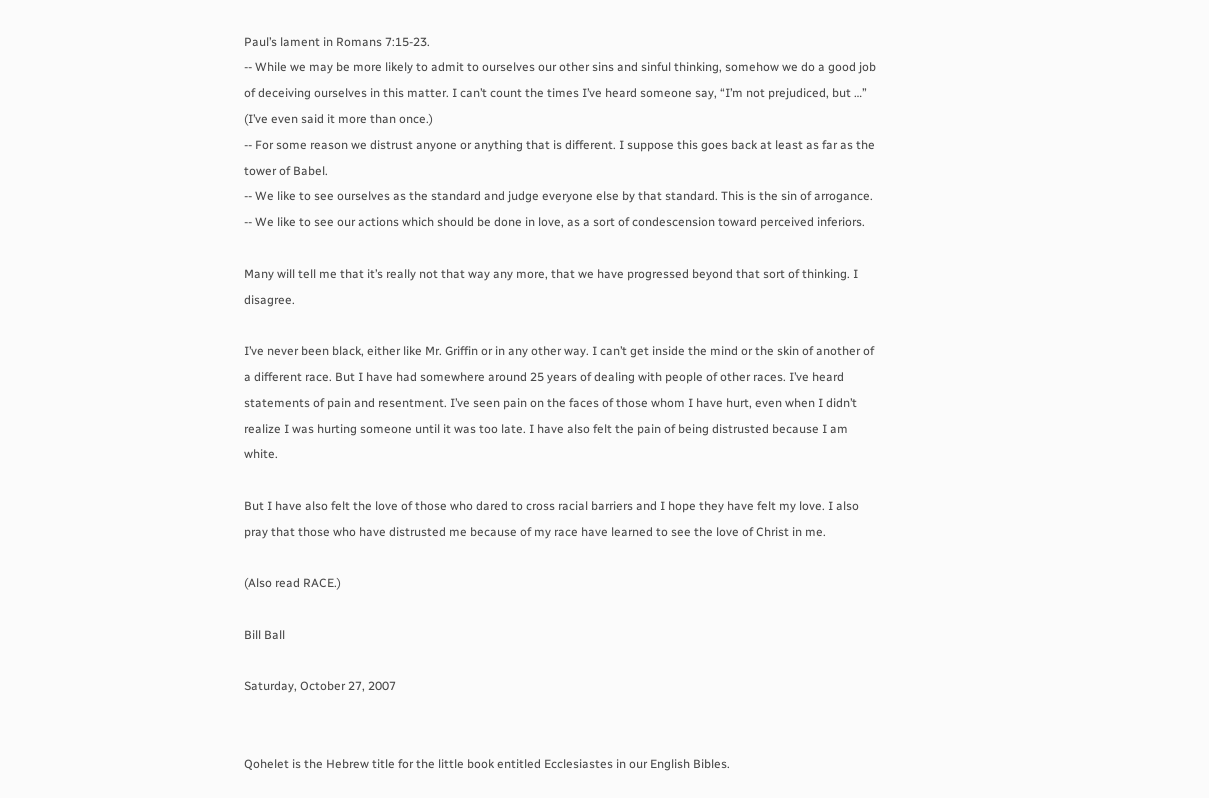Paul’s lament in Romans 7:15-23.
-- While we may be more likely to admit to ourselves our other sins and sinful thinking, somehow we do a good job of deceiving ourselves in this matter. I can’t count the times I’ve heard someone say, “I’m not prejudiced, but …” (I’ve even said it more than once.)
-- For some reason we distrust anyone or anything that is different. I suppose this goes back at least as far as the tower of Babel.
-- We like to see ourselves as the standard and judge everyone else by that standard. This is the sin of arrogance.
-- We like to see our actions which should be done in love, as a sort of condescension toward perceived inferiors.

Many will tell me that it’s really not that way any more, that we have progressed beyond that sort of thinking. I disagree.

I’ve never been black, either like Mr. Griffin or in any other way. I can’t get inside the mind or the skin of another of a different race. But I have had somewhere around 25 years of dealing with people of other races. I’ve heard statements of pain and resentment. I’ve seen pain on the faces of those whom I have hurt, even when I didn’t realize I was hurting someone until it was too late. I have also felt the pain of being distrusted because I am white.

But I have also felt the love of those who dared to cross racial barriers and I hope they have felt my love. I also pray that those who have distrusted me because of my race have learned to see the love of Christ in me.

(Also read RACE.)

Bill Ball

Saturday, October 27, 2007


Qohelet is the Hebrew title for the little book entitled Ecclesiastes in our English Bibles.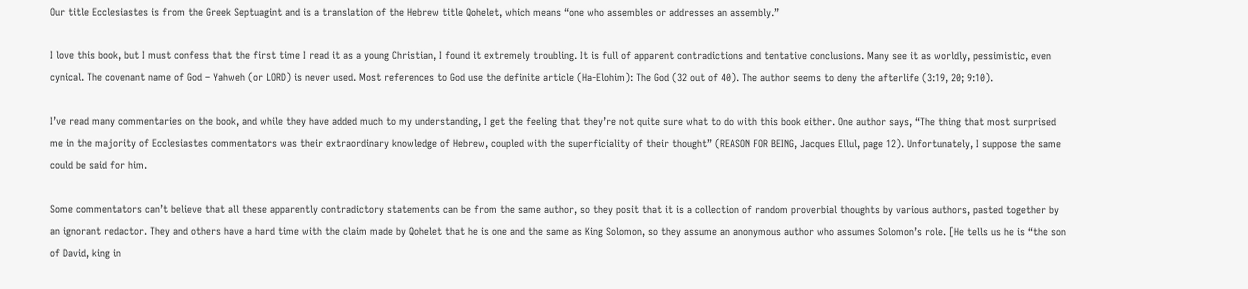Our title Ecclesiastes is from the Greek Septuagint and is a translation of the Hebrew title Qohelet, which means “one who assembles or addresses an assembly.”

I love this book, but I must confess that the first time I read it as a young Christian, I found it extremely troubling. It is full of apparent contradictions and tentative conclusions. Many see it as worldly, pessimistic, even cynical. The covenant name of God – Yahweh (or LORD) is never used. Most references to God use the definite article (Ha-Elohim): The God (32 out of 40). The author seems to deny the afterlife (3:19, 20; 9:10).

I’ve read many commentaries on the book, and while they have added much to my understanding, I get the feeling that they’re not quite sure what to do with this book either. One author says, “The thing that most surprised me in the majority of Ecclesiastes commentators was their extraordinary knowledge of Hebrew, coupled with the superficiality of their thought” (REASON FOR BEING, Jacques Ellul, page 12). Unfortunately, I suppose the same could be said for him.

Some commentators can’t believe that all these apparently contradictory statements can be from the same author, so they posit that it is a collection of random proverbial thoughts by various authors, pasted together by an ignorant redactor. They and others have a hard time with the claim made by Qohelet that he is one and the same as King Solomon, so they assume an anonymous author who assumes Solomon’s role. [He tells us he is “the son of David, king in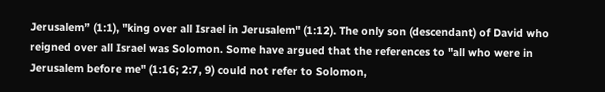Jerusalem” (1:1), "king over all Israel in Jerusalem" (1:12). The only son (descendant) of David who reigned over all Israel was Solomon. Some have argued that the references to "all who were in Jerusalem before me" (1:16; 2:7, 9) could not refer to Solomon,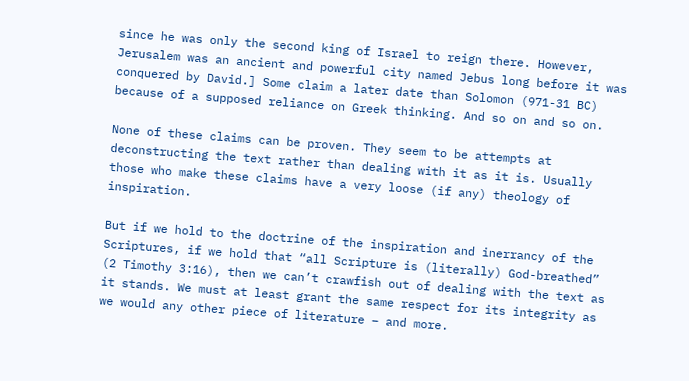since he was only the second king of Israel to reign there. However, Jerusalem was an ancient and powerful city named Jebus long before it was conquered by David.] Some claim a later date than Solomon (971-31 BC) because of a supposed reliance on Greek thinking. And so on and so on.

None of these claims can be proven. They seem to be attempts at deconstructing the text rather than dealing with it as it is. Usually those who make these claims have a very loose (if any) theology of inspiration.

But if we hold to the doctrine of the inspiration and inerrancy of the Scriptures, if we hold that “all Scripture is (literally) God-breathed” (2 Timothy 3:16), then we can’t crawfish out of dealing with the text as it stands. We must at least grant the same respect for its integrity as we would any other piece of literature – and more.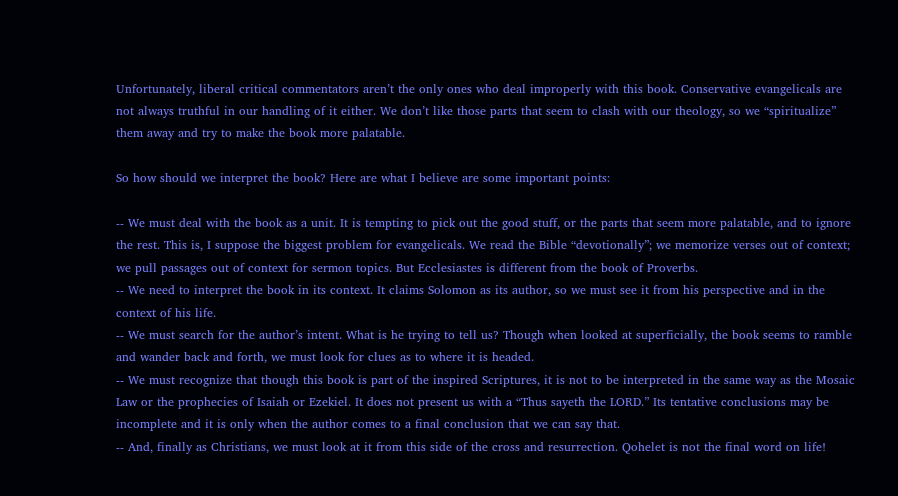Unfortunately, liberal critical commentators aren’t the only ones who deal improperly with this book. Conservative evangelicals are not always truthful in our handling of it either. We don’t like those parts that seem to clash with our theology, so we “spiritualize” them away and try to make the book more palatable.

So how should we interpret the book? Here are what I believe are some important points:

-- We must deal with the book as a unit. It is tempting to pick out the good stuff, or the parts that seem more palatable, and to ignore the rest. This is, I suppose the biggest problem for evangelicals. We read the Bible “devotionally”; we memorize verses out of context; we pull passages out of context for sermon topics. But Ecclesiastes is different from the book of Proverbs.
-- We need to interpret the book in its context. It claims Solomon as its author, so we must see it from his perspective and in the context of his life.
-- We must search for the author’s intent. What is he trying to tell us? Though when looked at superficially, the book seems to ramble and wander back and forth, we must look for clues as to where it is headed.
-- We must recognize that though this book is part of the inspired Scriptures, it is not to be interpreted in the same way as the Mosaic Law or the prophecies of Isaiah or Ezekiel. It does not present us with a “Thus sayeth the LORD.” Its tentative conclusions may be incomplete and it is only when the author comes to a final conclusion that we can say that.
-- And, finally as Christians, we must look at it from this side of the cross and resurrection. Qohelet is not the final word on life!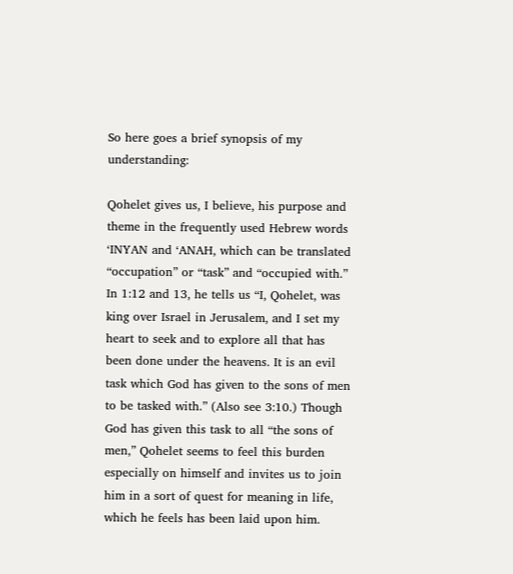So here goes a brief synopsis of my understanding:

Qohelet gives us, I believe, his purpose and theme in the frequently used Hebrew words ‘INYAN and ‘ANAH, which can be translated “occupation” or “task” and “occupied with.” In 1:12 and 13, he tells us “I, Qohelet, was king over Israel in Jerusalem, and I set my heart to seek and to explore all that has been done under the heavens. It is an evil task which God has given to the sons of men to be tasked with.” (Also see 3:10.) Though God has given this task to all “the sons of men,” Qohelet seems to feel this burden especially on himself and invites us to join him in a sort of quest for meaning in life, which he feels has been laid upon him.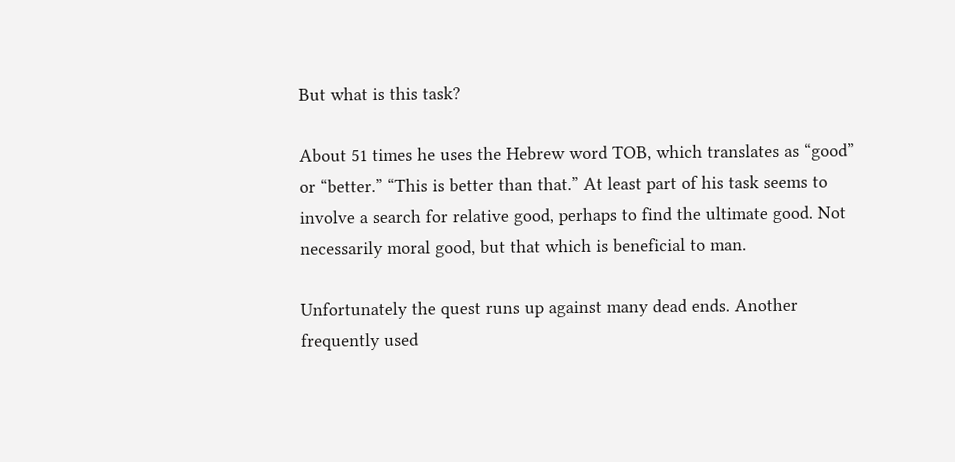But what is this task?

About 51 times he uses the Hebrew word TOB, which translates as “good” or “better.” “This is better than that.” At least part of his task seems to involve a search for relative good, perhaps to find the ultimate good. Not necessarily moral good, but that which is beneficial to man.

Unfortunately the quest runs up against many dead ends. Another frequently used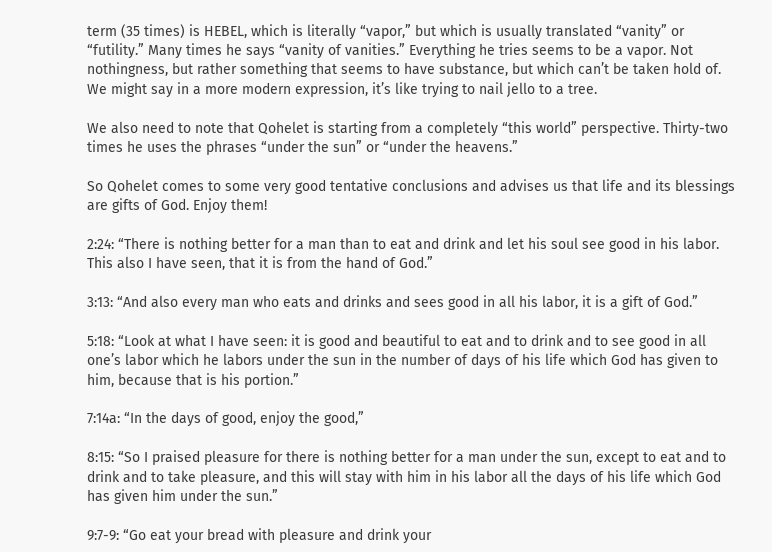term (35 times) is HEBEL, which is literally “vapor,” but which is usually translated “vanity” or “futility.” Many times he says “vanity of vanities.” Everything he tries seems to be a vapor. Not nothingness, but rather something that seems to have substance, but which can’t be taken hold of. We might say in a more modern expression, it’s like trying to nail jello to a tree.

We also need to note that Qohelet is starting from a completely “this world” perspective. Thirty-two times he uses the phrases “under the sun” or “under the heavens.”

So Qohelet comes to some very good tentative conclusions and advises us that life and its blessings are gifts of God. Enjoy them!

2:24: “There is nothing better for a man than to eat and drink and let his soul see good in his labor. This also I have seen, that it is from the hand of God.”

3:13: “And also every man who eats and drinks and sees good in all his labor, it is a gift of God.”

5:18: “Look at what I have seen: it is good and beautiful to eat and to drink and to see good in all one’s labor which he labors under the sun in the number of days of his life which God has given to him, because that is his portion.”

7:14a: “In the days of good, enjoy the good,”

8:15: “So I praised pleasure for there is nothing better for a man under the sun, except to eat and to drink and to take pleasure, and this will stay with him in his labor all the days of his life which God has given him under the sun.”

9:7-9: “Go eat your bread with pleasure and drink your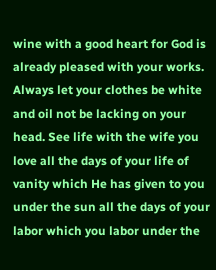wine with a good heart for God is already pleased with your works. Always let your clothes be white and oil not be lacking on your head. See life with the wife you love all the days of your life of vanity which He has given to you under the sun all the days of your labor which you labor under the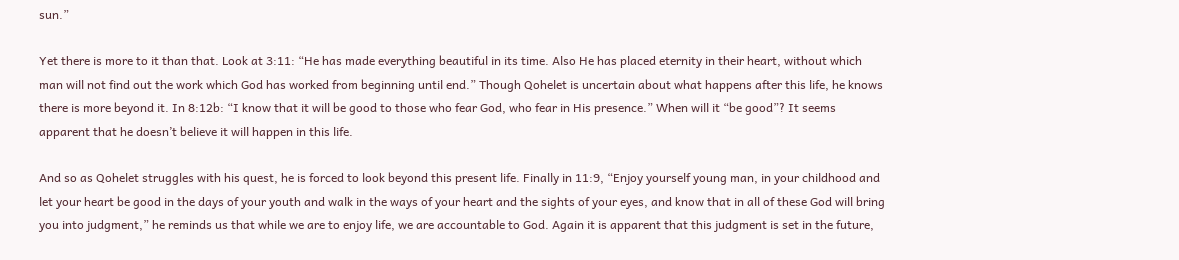sun.”

Yet there is more to it than that. Look at 3:11: “He has made everything beautiful in its time. Also He has placed eternity in their heart, without which man will not find out the work which God has worked from beginning until end.” Though Qohelet is uncertain about what happens after this life, he knows there is more beyond it. In 8:12b: “I know that it will be good to those who fear God, who fear in His presence.” When will it “be good”? It seems apparent that he doesn’t believe it will happen in this life.

And so as Qohelet struggles with his quest, he is forced to look beyond this present life. Finally in 11:9, “Enjoy yourself young man, in your childhood and let your heart be good in the days of your youth and walk in the ways of your heart and the sights of your eyes, and know that in all of these God will bring you into judgment,” he reminds us that while we are to enjoy life, we are accountable to God. Again it is apparent that this judgment is set in the future,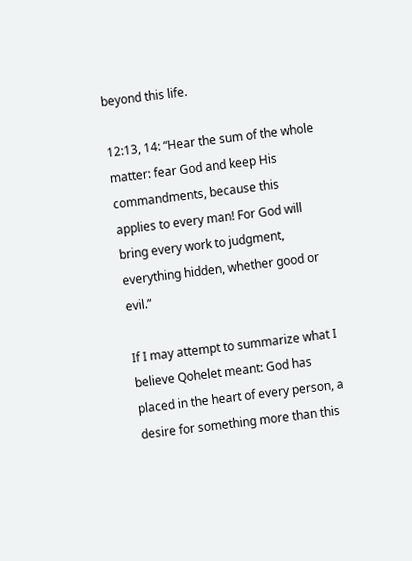beyond this life.

12:13, 14: “Hear the sum of the whole matter: fear God and keep His commandments, because this applies to every man! For God will bring every work to judgment, everything hidden, whether good or evil.”

If I may attempt to summarize what I believe Qohelet meant: God has placed in the heart of every person, a desire for something more than this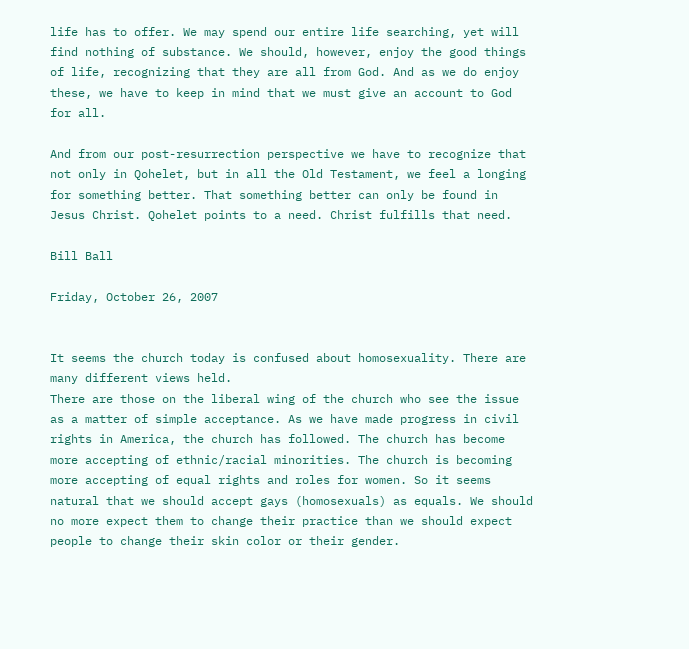life has to offer. We may spend our entire life searching, yet will find nothing of substance. We should, however, enjoy the good things of life, recognizing that they are all from God. And as we do enjoy these, we have to keep in mind that we must give an account to God for all.

And from our post-resurrection perspective we have to recognize that not only in Qohelet, but in all the Old Testament, we feel a longing for something better. That something better can only be found in Jesus Christ. Qohelet points to a need. Christ fulfills that need.

Bill Ball

Friday, October 26, 2007


It seems the church today is confused about homosexuality. There are many different views held.
There are those on the liberal wing of the church who see the issue as a matter of simple acceptance. As we have made progress in civil rights in America, the church has followed. The church has become more accepting of ethnic/racial minorities. The church is becoming more accepting of equal rights and roles for women. So it seems natural that we should accept gays (homosexuals) as equals. We should no more expect them to change their practice than we should expect people to change their skin color or their gender.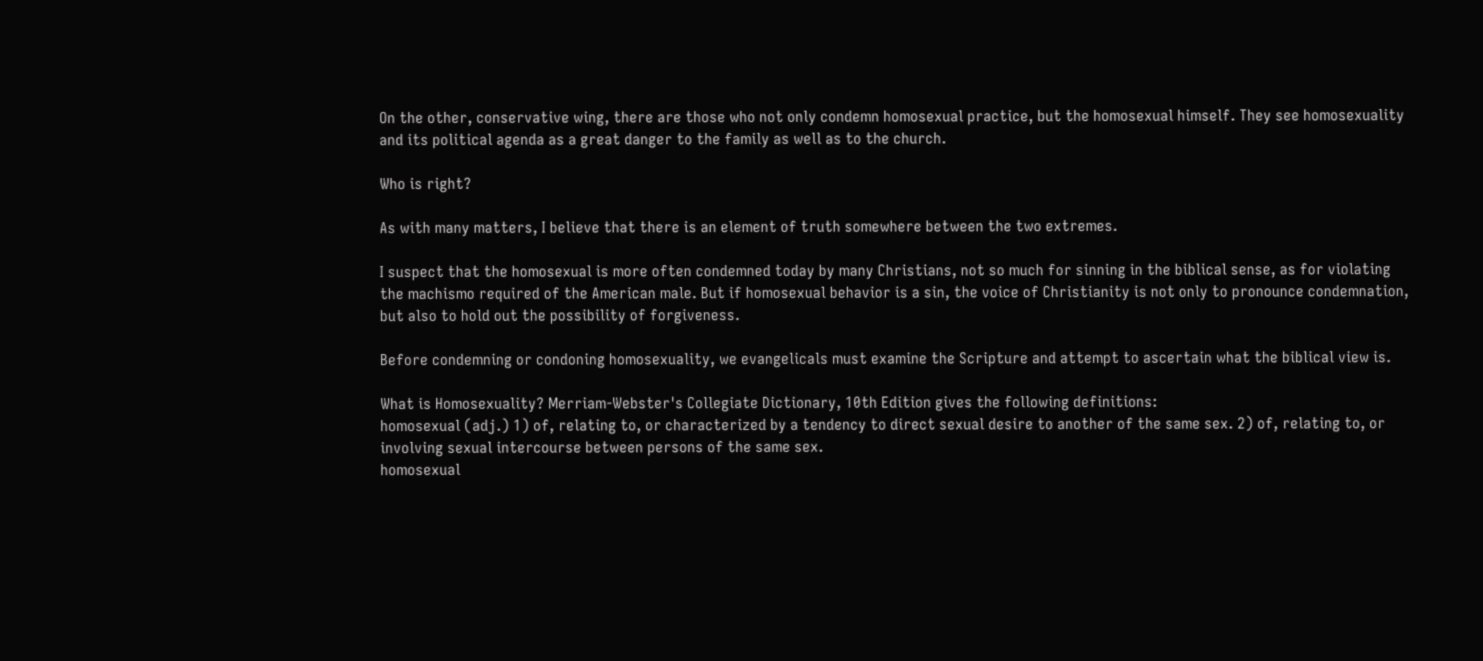On the other, conservative wing, there are those who not only condemn homosexual practice, but the homosexual himself. They see homosexuality and its political agenda as a great danger to the family as well as to the church.

Who is right?

As with many matters, I believe that there is an element of truth somewhere between the two extremes.

I suspect that the homosexual is more often condemned today by many Christians, not so much for sinning in the biblical sense, as for violating the machismo required of the American male. But if homosexual behavior is a sin, the voice of Christianity is not only to pronounce condemnation, but also to hold out the possibility of forgiveness.

Before condemning or condoning homosexuality, we evangelicals must examine the Scripture and attempt to ascertain what the biblical view is.

What is Homosexuality? Merriam-Webster's Collegiate Dictionary, 10th Edition gives the following definitions:
homosexual (adj.) 1) of, relating to, or characterized by a tendency to direct sexual desire to another of the same sex. 2) of, relating to, or involving sexual intercourse between persons of the same sex.
homosexual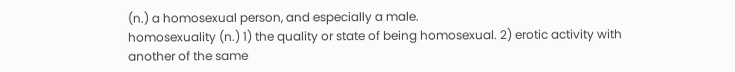(n.) a homosexual person, and especially a male.
homosexuality (n.) 1) the quality or state of being homosexual. 2) erotic activity with another of the same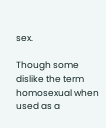sex.

Though some dislike the term homosexual when used as a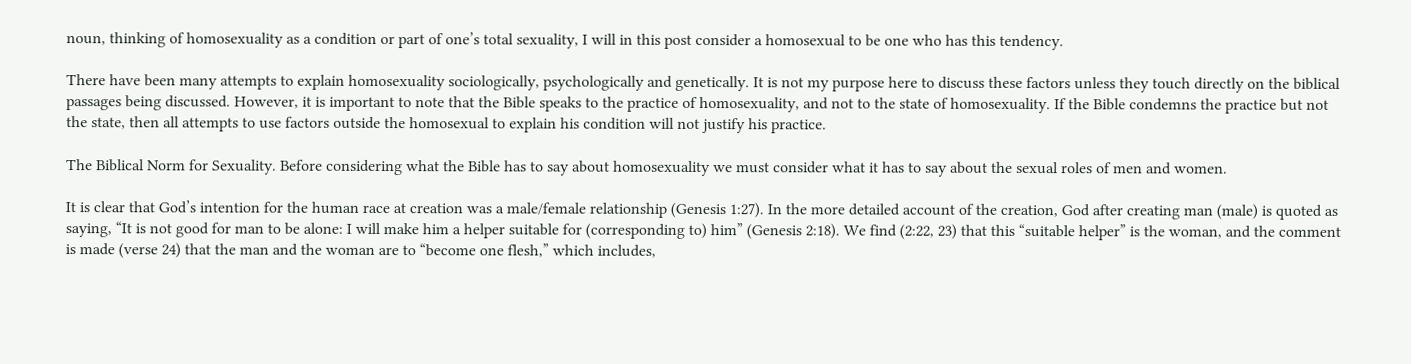noun, thinking of homosexuality as a condition or part of one’s total sexuality, I will in this post consider a homosexual to be one who has this tendency.

There have been many attempts to explain homosexuality sociologically, psychologically and genetically. It is not my purpose here to discuss these factors unless they touch directly on the biblical passages being discussed. However, it is important to note that the Bible speaks to the practice of homosexuality, and not to the state of homosexuality. If the Bible condemns the practice but not the state, then all attempts to use factors outside the homosexual to explain his condition will not justify his practice.

The Biblical Norm for Sexuality. Before considering what the Bible has to say about homosexuality we must consider what it has to say about the sexual roles of men and women.

It is clear that God’s intention for the human race at creation was a male/female relationship (Genesis 1:27). In the more detailed account of the creation, God after creating man (male) is quoted as saying, “It is not good for man to be alone: I will make him a helper suitable for (corresponding to) him” (Genesis 2:18). We find (2:22, 23) that this “suitable helper” is the woman, and the comment is made (verse 24) that the man and the woman are to “become one flesh,” which includes,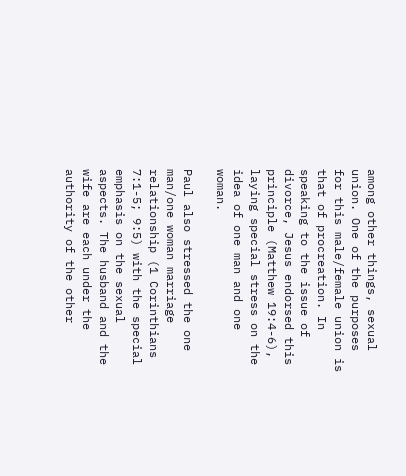among other things, sexual union. One of the purposes for this male/female union is that of procreation. In speaking to the issue of divorce, Jesus endorsed this principle (Matthew 19:4-6), laying special stress on the idea of one man and one woman.

Paul also stressed the one man/one woman marriage relationship (1 Corinthians 7:1-5; 9:5) with the special emphasis on the sexual aspects. The husband and the wife are each under the authority of the other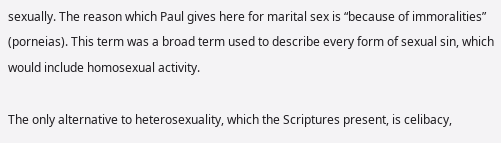sexually. The reason which Paul gives here for marital sex is “because of immoralities” (porneias). This term was a broad term used to describe every form of sexual sin, which would include homosexual activity.

The only alternative to heterosexuality, which the Scriptures present, is celibacy,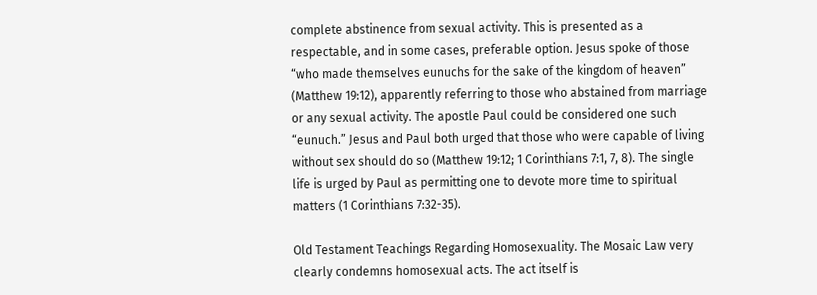complete abstinence from sexual activity. This is presented as a respectable, and in some cases, preferable option. Jesus spoke of those “who made themselves eunuchs for the sake of the kingdom of heaven” (Matthew 19:12), apparently referring to those who abstained from marriage or any sexual activity. The apostle Paul could be considered one such “eunuch.” Jesus and Paul both urged that those who were capable of living without sex should do so (Matthew 19:12; 1 Corinthians 7:1, 7, 8). The single life is urged by Paul as permitting one to devote more time to spiritual matters (1 Corinthians 7:32-35).

Old Testament Teachings Regarding Homosexuality. The Mosaic Law very clearly condemns homosexual acts. The act itself is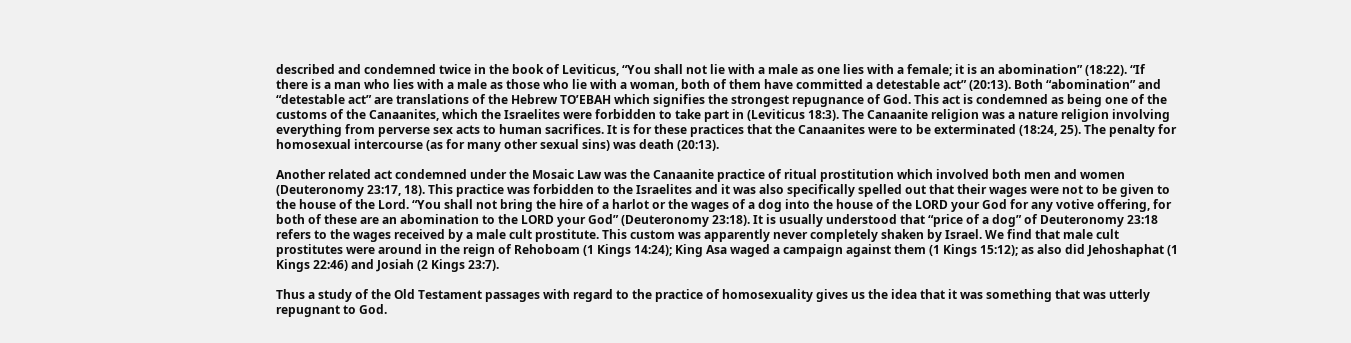described and condemned twice in the book of Leviticus, “You shall not lie with a male as one lies with a female; it is an abomination” (18:22). “If there is a man who lies with a male as those who lie with a woman, both of them have committed a detestable act” (20:13). Both “abomination” and “detestable act” are translations of the Hebrew TO’EBAH which signifies the strongest repugnance of God. This act is condemned as being one of the customs of the Canaanites, which the Israelites were forbidden to take part in (Leviticus 18:3). The Canaanite religion was a nature religion involving everything from perverse sex acts to human sacrifices. It is for these practices that the Canaanites were to be exterminated (18:24, 25). The penalty for homosexual intercourse (as for many other sexual sins) was death (20:13).

Another related act condemned under the Mosaic Law was the Canaanite practice of ritual prostitution which involved both men and women (Deuteronomy 23:17, 18). This practice was forbidden to the Israelites and it was also specifically spelled out that their wages were not to be given to the house of the Lord. “You shall not bring the hire of a harlot or the wages of a dog into the house of the LORD your God for any votive offering, for both of these are an abomination to the LORD your God” (Deuteronomy 23:18). It is usually understood that “price of a dog” of Deuteronomy 23:18 refers to the wages received by a male cult prostitute. This custom was apparently never completely shaken by Israel. We find that male cult prostitutes were around in the reign of Rehoboam (1 Kings 14:24); King Asa waged a campaign against them (1 Kings 15:12); as also did Jehoshaphat (1 Kings 22:46) and Josiah (2 Kings 23:7).

Thus a study of the Old Testament passages with regard to the practice of homosexuality gives us the idea that it was something that was utterly repugnant to God.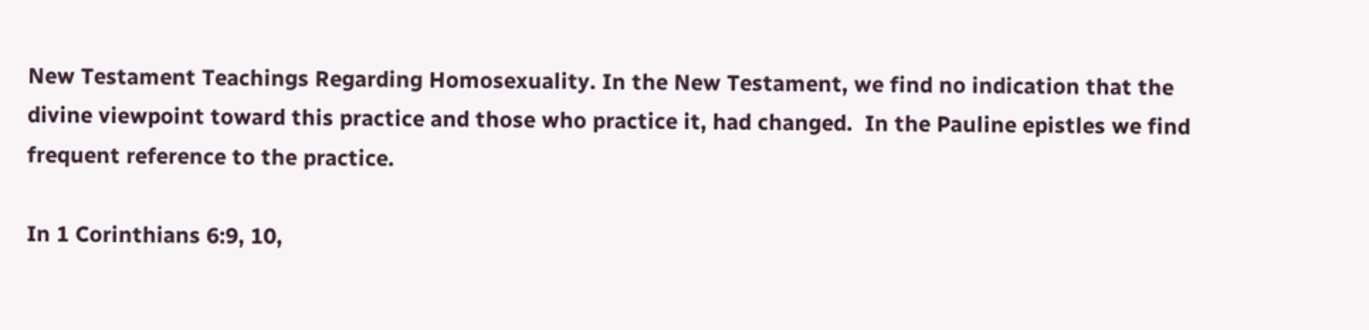New Testament Teachings Regarding Homosexuality. In the New Testament, we find no indication that the divine viewpoint toward this practice and those who practice it, had changed.  In the Pauline epistles we find frequent reference to the practice.

In 1 Corinthians 6:9, 10,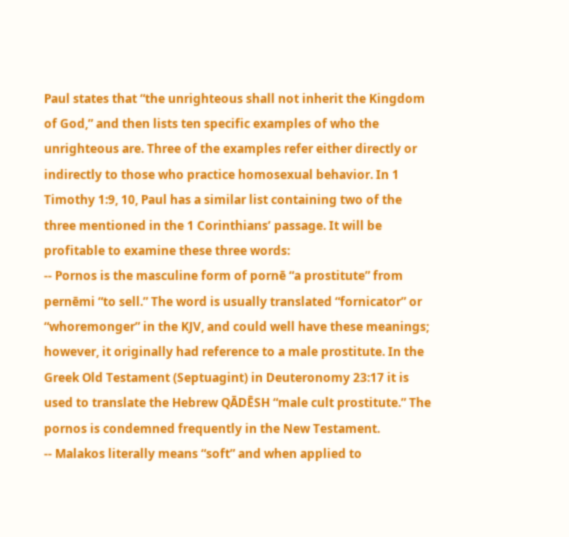Paul states that “the unrighteous shall not inherit the Kingdom of God,” and then lists ten specific examples of who the unrighteous are. Three of the examples refer either directly or indirectly to those who practice homosexual behavior. In 1 Timothy 1:9, 10, Paul has a similar list containing two of the three mentioned in the 1 Corinthians’ passage. It will be profitable to examine these three words:
-- Pornos is the masculine form of pornē “a prostitute” from pernēmi “to sell.” The word is usually translated “fornicator” or “whoremonger” in the KJV, and could well have these meanings; however, it originally had reference to a male prostitute. In the Greek Old Testament (Septuagint) in Deuteronomy 23:17 it is used to translate the Hebrew QĀDĒSH “male cult prostitute.” The pornos is condemned frequently in the New Testament.
-- Malakos literally means “soft” and when applied to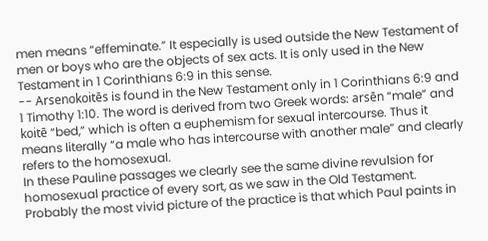men means “effeminate.” It especially is used outside the New Testament of men or boys who are the objects of sex acts. It is only used in the New Testament in 1 Corinthians 6:9 in this sense.
-- Arsenokoitēs is found in the New Testament only in 1 Corinthians 6:9 and 1 Timothy 1:10. The word is derived from two Greek words: arsēn “male” and koitē “bed,” which is often a euphemism for sexual intercourse. Thus it means literally “a male who has intercourse with another male” and clearly refers to the homosexual.
In these Pauline passages we clearly see the same divine revulsion for homosexual practice of every sort, as we saw in the Old Testament. Probably the most vivid picture of the practice is that which Paul paints in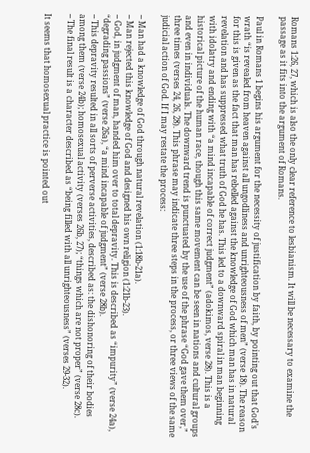Romans 1:26, 27, which is also the only clear reference to lesbianism. It will be necessary to examine the passage as it fits into the argument of Romans.

Paul in Romans 1 begins his argument for the necessity of justification by faith, by pointing out that God’s wrath “is revealed from heaven against all ungodliness and unrighteousness of men” (verse 18). The reason for this is given as the fact that man has rebelled against the knowledge of God which man has in natural revelation and has suppressed what truth of God he has. This led to a downward spiral in man beginning with idolatry and ending with “a mind incapable of correct judgment” (adokimos, verse 28). This is a historical picture of the human race, though this same movement can be seen in nations and cultural groups and even in individuals. The downward trend is punctuated by the use of the phrase “God gave them over,” three times (verses 24, 26, 28). This phrase may indicate three steps in the process, or three views of the same judicial action of God. If I may restate the process:

-- Man had a knowledge of God through natural revelation (1:18b-21a).
-- Man rejected this knowledge of God and designed his own religion (1:21b-23).
-- God, in judgment of man, handed him over to total depravity. This is described as “impurity” (verse 24a), “degrading passions” (verse 26a), “a mind incapable of judgment” (verse 28b).
-- This depravity resulted in all sorts of perverse activities, described as: the dishonoring of their bodies among them (verse 24b); homosexual activity (verses 26b, 27); “things which are not proper” (verse 28c).
-- The final result is a character described as “being filled with all unrighteousness” (verses 29-32).

It seems that homosexual practice is pointed out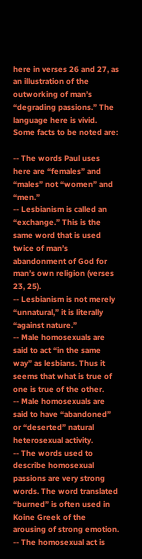here in verses 26 and 27, as an illustration of the outworking of man’s “degrading passions.” The language here is vivid. Some facts to be noted are:

-- The words Paul uses here are “females” and “males” not “women” and “men.”
-- Lesbianism is called an “exchange.” This is the same word that is used twice of man’s abandonment of God for man’s own religion (verses 23, 25).
-- Lesbianism is not merely “unnatural,” it is literally “against nature.”
-- Male homosexuals are said to act “in the same way” as lesbians. Thus it seems that what is true of one is true of the other.
-- Male homosexuals are said to have “abandoned” or “deserted” natural heterosexual activity.
-- The words used to describe homosexual passions are very strong words. The word translated “burned” is often used in Koine Greek of the arousing of strong emotion.
-- The homosexual act is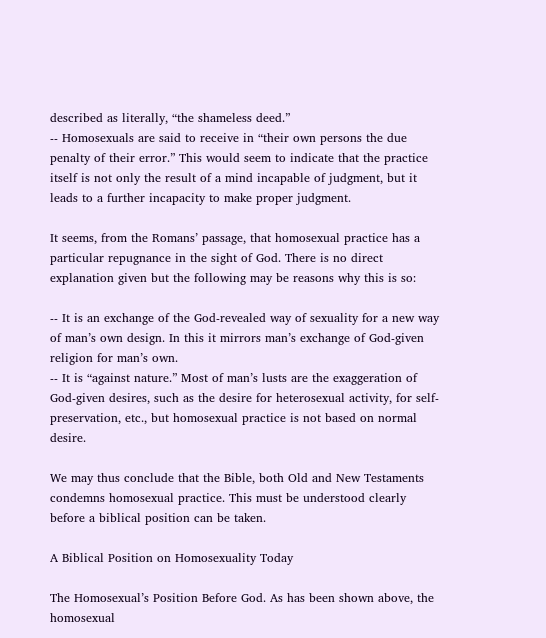described as literally, “the shameless deed.”
-- Homosexuals are said to receive in “their own persons the due penalty of their error.” This would seem to indicate that the practice itself is not only the result of a mind incapable of judgment, but it leads to a further incapacity to make proper judgment.

It seems, from the Romans’ passage, that homosexual practice has a particular repugnance in the sight of God. There is no direct explanation given but the following may be reasons why this is so:

-- It is an exchange of the God-revealed way of sexuality for a new way of man’s own design. In this it mirrors man’s exchange of God-given religion for man’s own.
-- It is “against nature.” Most of man’s lusts are the exaggeration of God-given desires, such as the desire for heterosexual activity, for self-preservation, etc., but homosexual practice is not based on normal desire.

We may thus conclude that the Bible, both Old and New Testaments condemns homosexual practice. This must be understood clearly before a biblical position can be taken.

A Biblical Position on Homosexuality Today

The Homosexual’s Position Before God. As has been shown above, the homosexual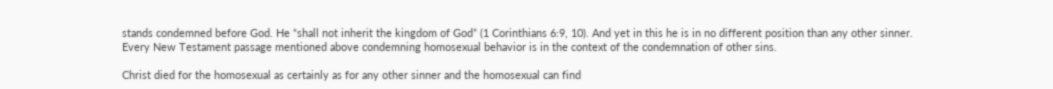stands condemned before God. He “shall not inherit the kingdom of God” (1 Corinthians 6:9, 10). And yet in this he is in no different position than any other sinner. Every New Testament passage mentioned above condemning homosexual behavior is in the context of the condemnation of other sins.

Christ died for the homosexual as certainly as for any other sinner and the homosexual can find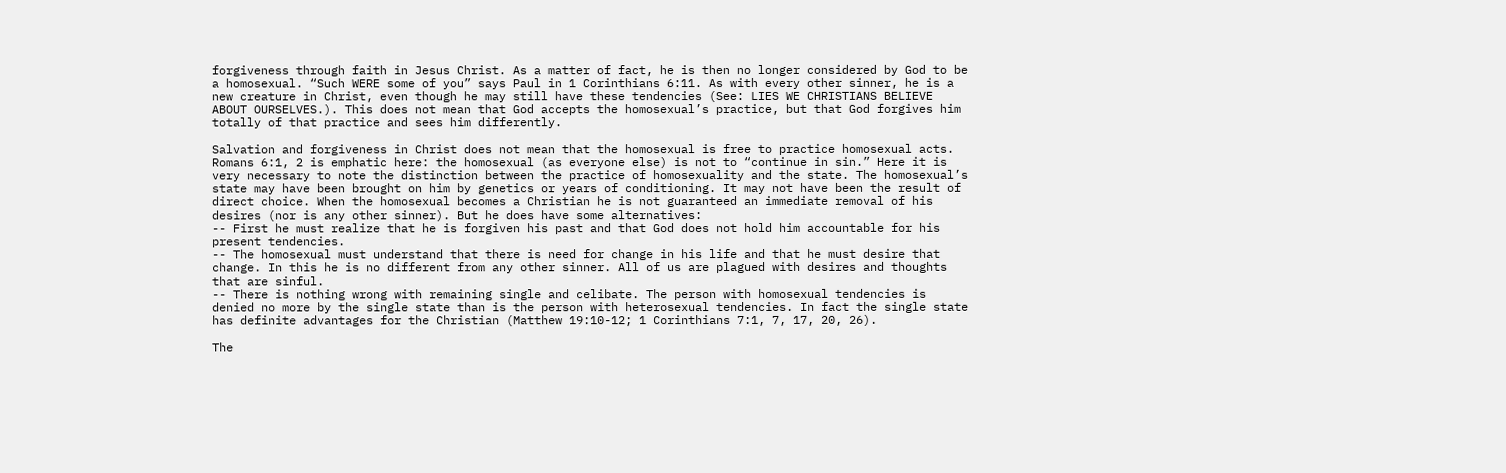forgiveness through faith in Jesus Christ. As a matter of fact, he is then no longer considered by God to be a homosexual. “Such WERE some of you” says Paul in 1 Corinthians 6:11. As with every other sinner, he is a new creature in Christ, even though he may still have these tendencies (See: LIES WE CHRISTIANS BELIEVE ABOUT OURSELVES.). This does not mean that God accepts the homosexual’s practice, but that God forgives him totally of that practice and sees him differently.

Salvation and forgiveness in Christ does not mean that the homosexual is free to practice homosexual acts. Romans 6:1, 2 is emphatic here: the homosexual (as everyone else) is not to “continue in sin.” Here it is very necessary to note the distinction between the practice of homosexuality and the state. The homosexual’s state may have been brought on him by genetics or years of conditioning. It may not have been the result of direct choice. When the homosexual becomes a Christian he is not guaranteed an immediate removal of his desires (nor is any other sinner). But he does have some alternatives:
-- First he must realize that he is forgiven his past and that God does not hold him accountable for his present tendencies.
-- The homosexual must understand that there is need for change in his life and that he must desire that change. In this he is no different from any other sinner. All of us are plagued with desires and thoughts that are sinful.
-- There is nothing wrong with remaining single and celibate. The person with homosexual tendencies is denied no more by the single state than is the person with heterosexual tendencies. In fact the single state has definite advantages for the Christian (Matthew 19:10-12; 1 Corinthians 7:1, 7, 17, 20, 26).

The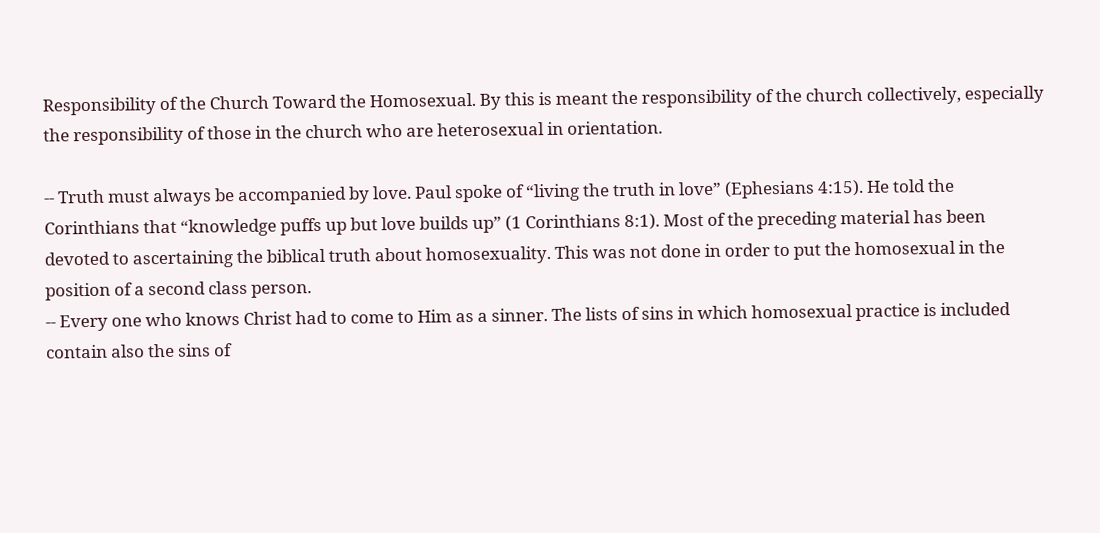Responsibility of the Church Toward the Homosexual. By this is meant the responsibility of the church collectively, especially the responsibility of those in the church who are heterosexual in orientation.

-- Truth must always be accompanied by love. Paul spoke of “living the truth in love” (Ephesians 4:15). He told the Corinthians that “knowledge puffs up but love builds up” (1 Corinthians 8:1). Most of the preceding material has been devoted to ascertaining the biblical truth about homosexuality. This was not done in order to put the homosexual in the position of a second class person.
-- Every one who knows Christ had to come to Him as a sinner. The lists of sins in which homosexual practice is included contain also the sins of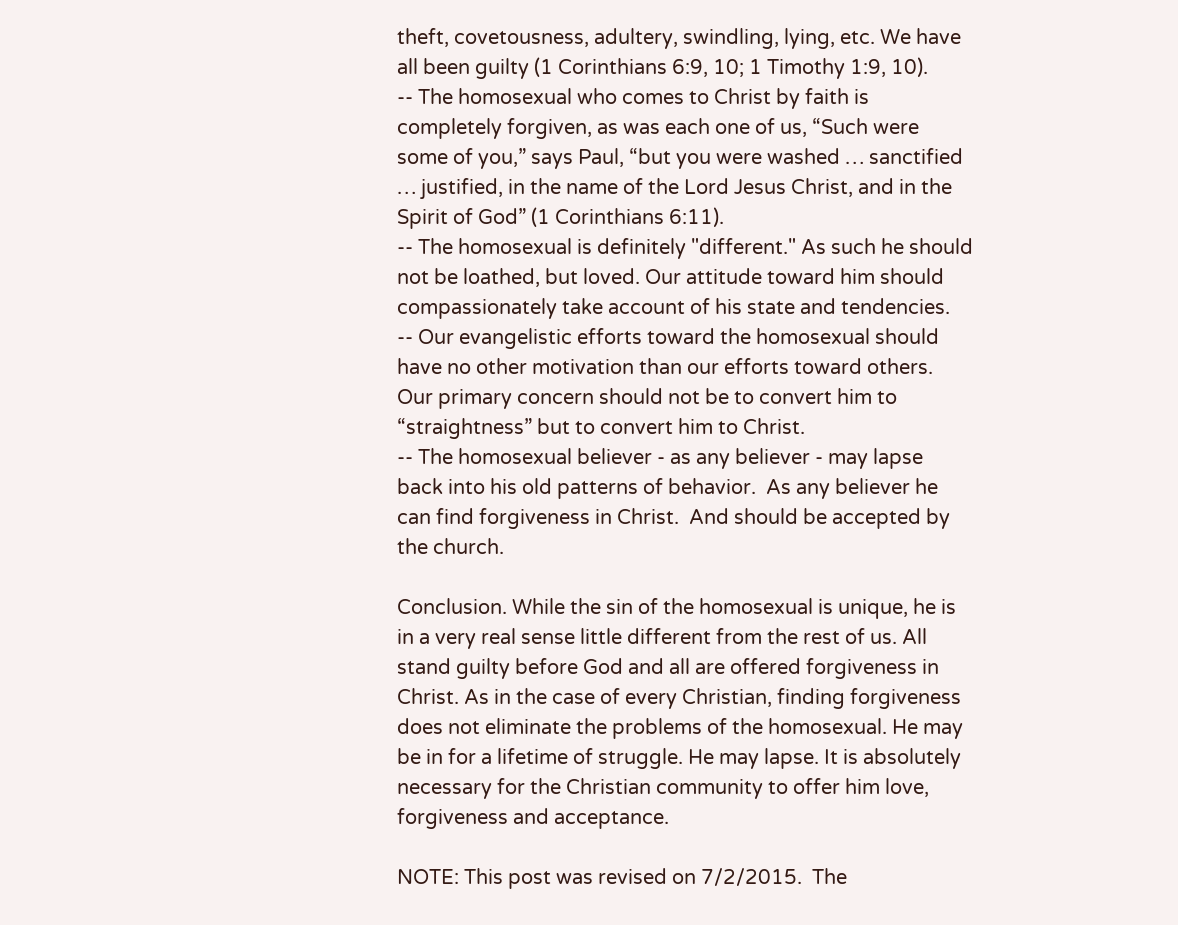theft, covetousness, adultery, swindling, lying, etc. We have all been guilty (1 Corinthians 6:9, 10; 1 Timothy 1:9, 10).
-- The homosexual who comes to Christ by faith is completely forgiven, as was each one of us, “Such were some of you,” says Paul, “but you were washed … sanctified … justified, in the name of the Lord Jesus Christ, and in the Spirit of God” (1 Corinthians 6:11).
-- The homosexual is definitely "different." As such he should not be loathed, but loved. Our attitude toward him should compassionately take account of his state and tendencies.
-- Our evangelistic efforts toward the homosexual should have no other motivation than our efforts toward others. Our primary concern should not be to convert him to “straightness” but to convert him to Christ.
-- The homosexual believer - as any believer - may lapse back into his old patterns of behavior.  As any believer he can find forgiveness in Christ.  And should be accepted by the church.

Conclusion. While the sin of the homosexual is unique, he is in a very real sense little different from the rest of us. All stand guilty before God and all are offered forgiveness in Christ. As in the case of every Christian, finding forgiveness does not eliminate the problems of the homosexual. He may be in for a lifetime of struggle. He may lapse. It is absolutely necessary for the Christian community to offer him love, forgiveness and acceptance.

NOTE: This post was revised on 7/2/2015.  The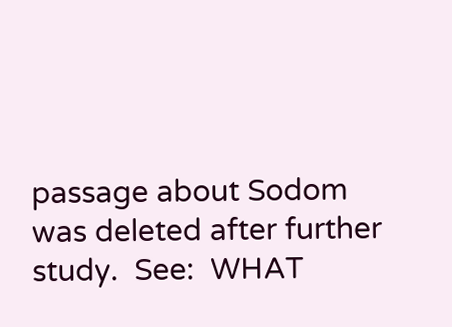passage about Sodom was deleted after further study.  See:  WHAT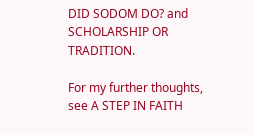DID SODOM DO? and SCHOLARSHIP OR TRADITION.

For my further thoughts, see A STEP IN FAITH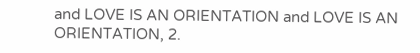and LOVE IS AN ORIENTATION and LOVE IS AN ORIENTATION, 2.